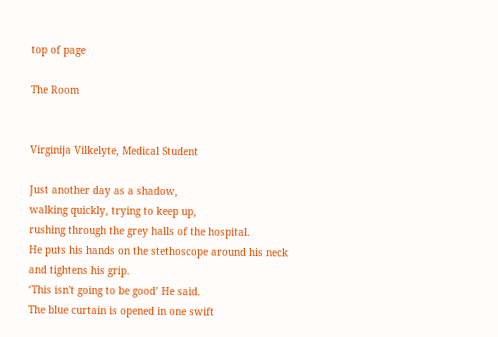top of page

The Room


Virginija Vilkelyte, Medical Student

Just another day as a shadow,
walking quickly, trying to keep up,
rushing through the grey halls of the hospital.
He puts his hands on the stethoscope around his neck
and tightens his grip.
‘This isn't going to be good’ He said.
The blue curtain is opened in one swift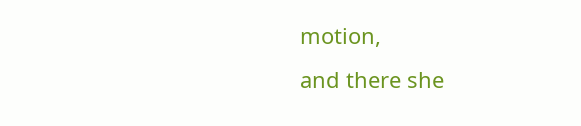motion,
and there she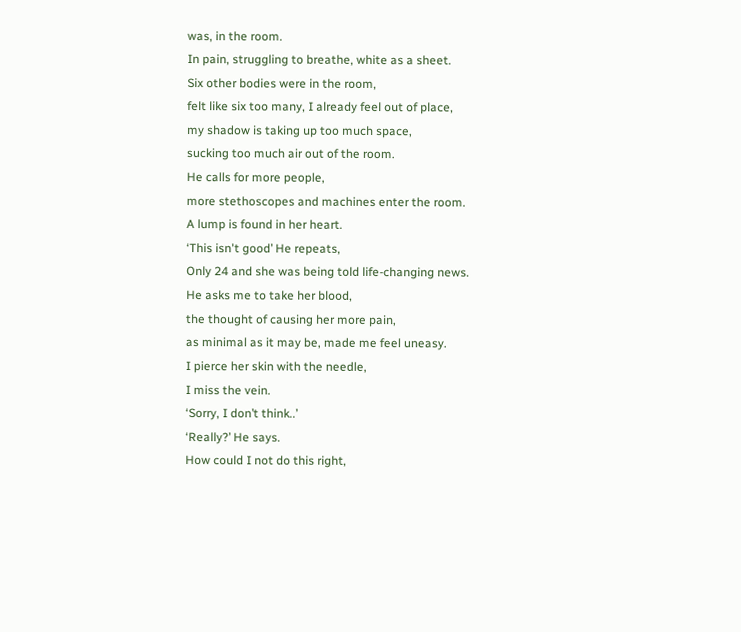was, in the room.
In pain, struggling to breathe, white as a sheet.
Six other bodies were in the room,
felt like six too many, I already feel out of place,
my shadow is taking up too much space,
sucking too much air out of the room.
He calls for more people,
more stethoscopes and machines enter the room.
A lump is found in her heart.
‘This isn't good’ He repeats,
Only 24 and she was being told life-changing news.
He asks me to take her blood,
the thought of causing her more pain,
as minimal as it may be, made me feel uneasy.
I pierce her skin with the needle,
I miss the vein.
‘Sorry, I don’t think..’
‘Really?’ He says.
How could I not do this right,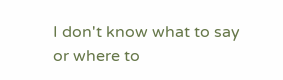I don't know what to say or where to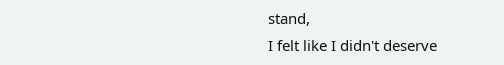stand,
I felt like I didn't deserve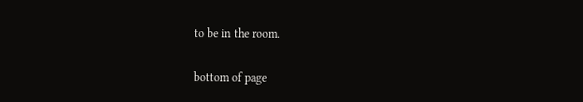to be in the room.

bottom of page